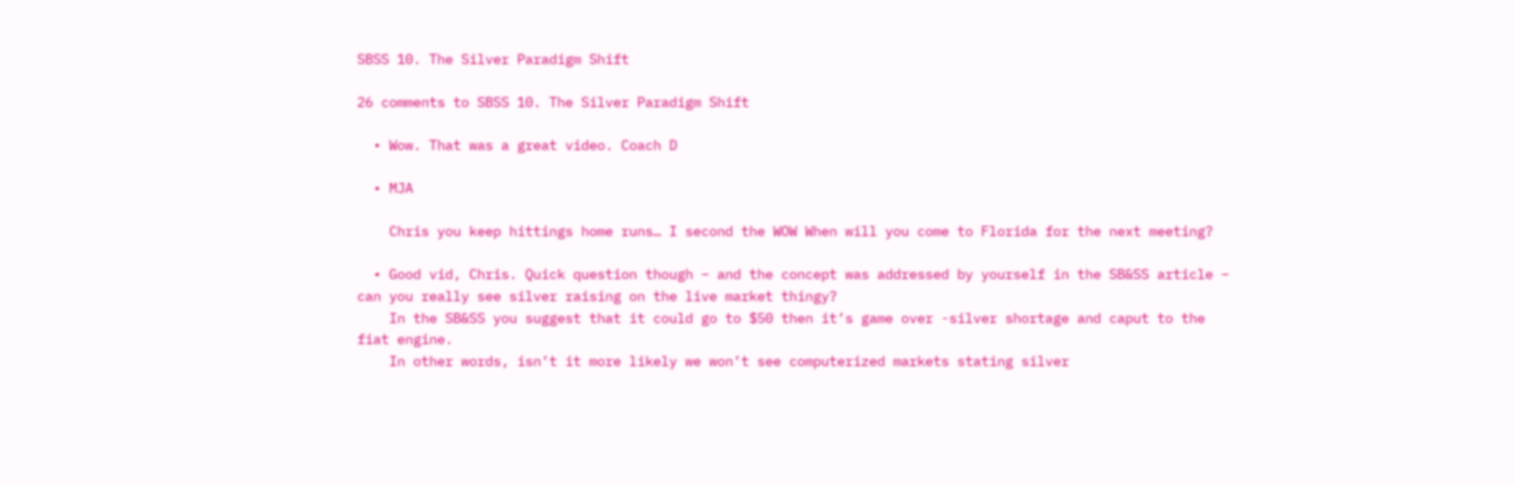SBSS 10. The Silver Paradigm Shift

26 comments to SBSS 10. The Silver Paradigm Shift

  • Wow. That was a great video. Coach D

  • MJA

    Chris you keep hittings home runs… I second the WOW When will you come to Florida for the next meeting?

  • Good vid, Chris. Quick question though – and the concept was addressed by yourself in the SB&SS article – can you really see silver raising on the live market thingy?
    In the SB&SS you suggest that it could go to $50 then it’s game over -silver shortage and caput to the fiat engine.
    In other words, isn’t it more likely we won’t see computerized markets stating silver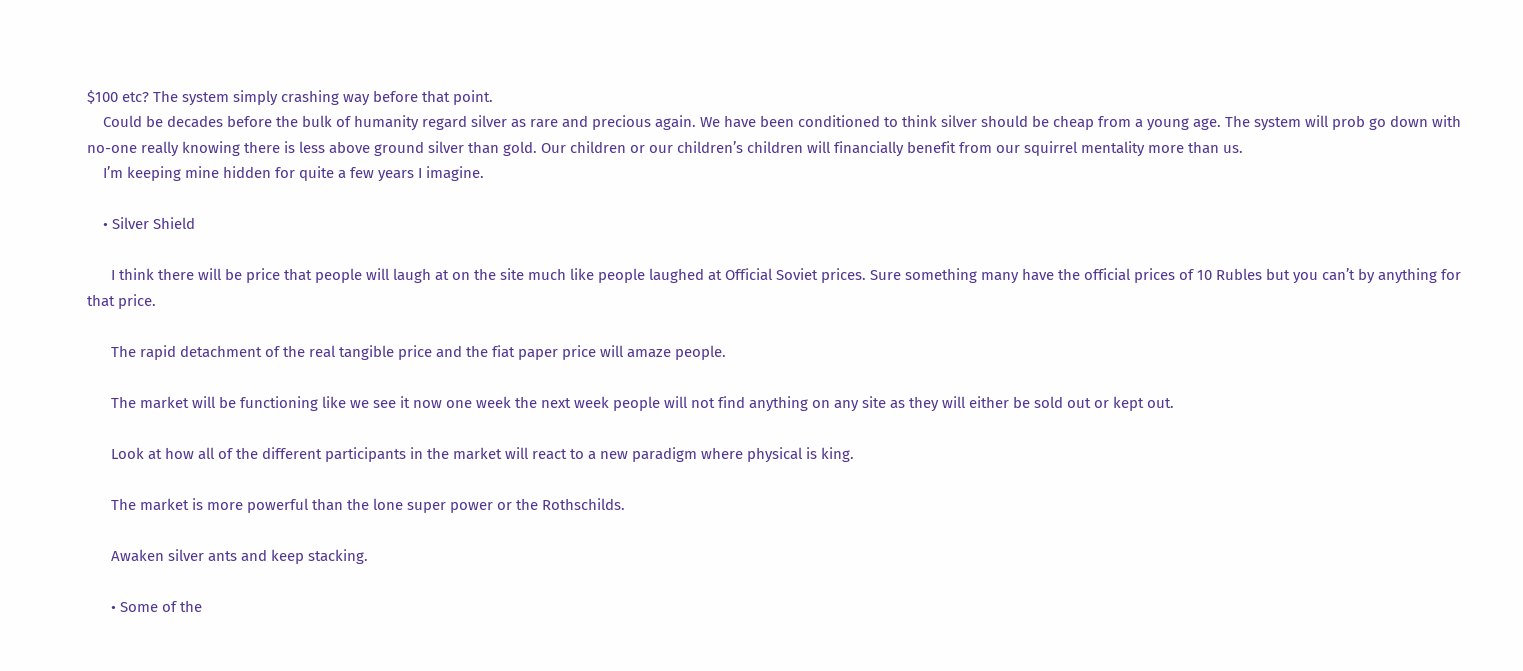$100 etc? The system simply crashing way before that point.
    Could be decades before the bulk of humanity regard silver as rare and precious again. We have been conditioned to think silver should be cheap from a young age. The system will prob go down with no-one really knowing there is less above ground silver than gold. Our children or our children’s children will financially benefit from our squirrel mentality more than us.
    I’m keeping mine hidden for quite a few years I imagine.

    • Silver Shield

      I think there will be price that people will laugh at on the site much like people laughed at Official Soviet prices. Sure something many have the official prices of 10 Rubles but you can’t by anything for that price.

      The rapid detachment of the real tangible price and the fiat paper price will amaze people.

      The market will be functioning like we see it now one week the next week people will not find anything on any site as they will either be sold out or kept out.

      Look at how all of the different participants in the market will react to a new paradigm where physical is king.

      The market is more powerful than the lone super power or the Rothschilds.

      Awaken silver ants and keep stacking.

      • Some of the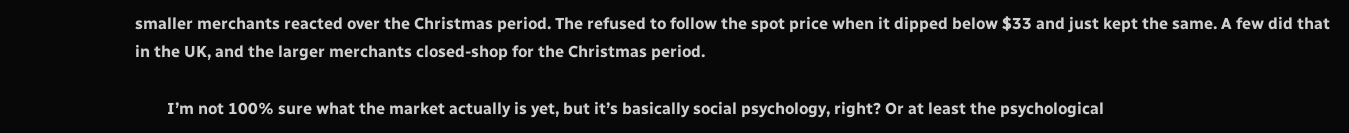smaller merchants reacted over the Christmas period. The refused to follow the spot price when it dipped below $33 and just kept the same. A few did that in the UK, and the larger merchants closed-shop for the Christmas period.

        I’m not 100% sure what the market actually is yet, but it’s basically social psychology, right? Or at least the psychological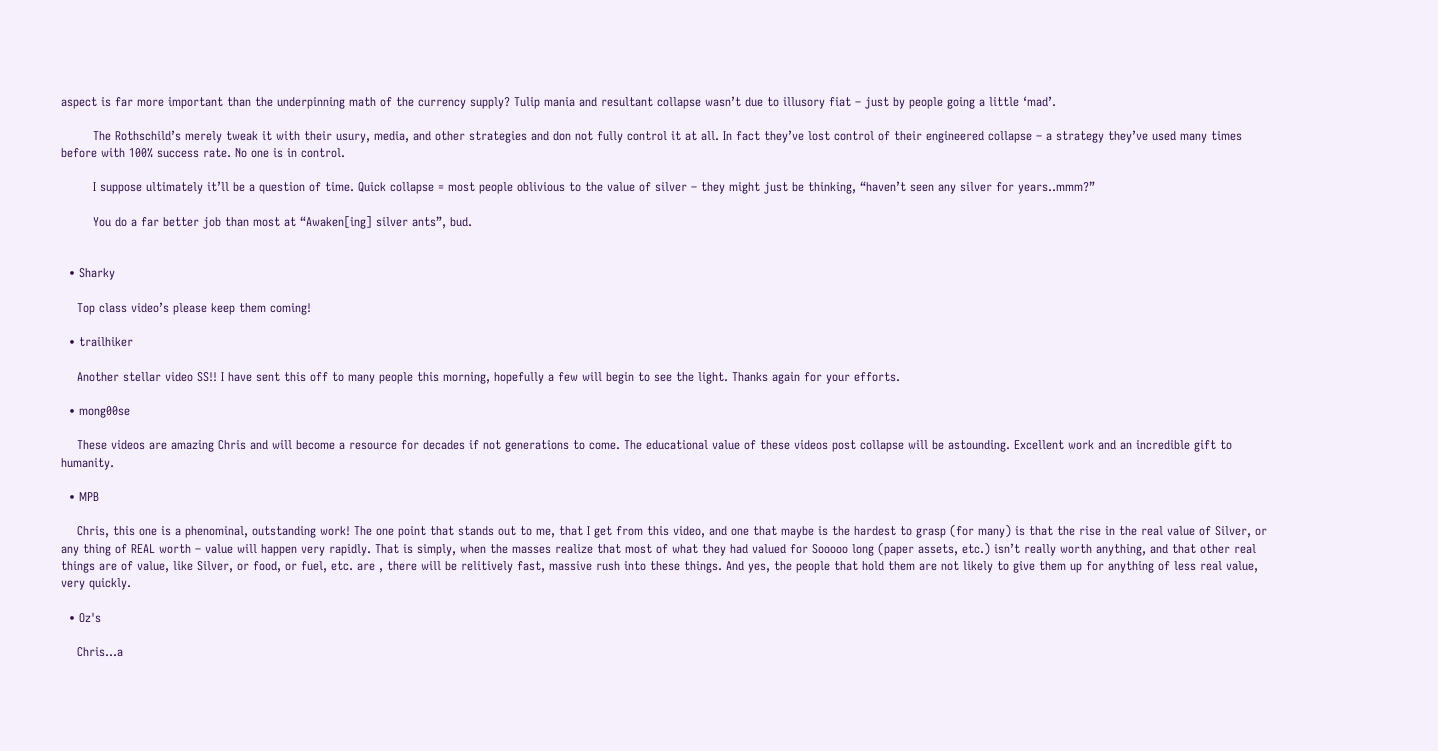aspect is far more important than the underpinning math of the currency supply? Tulip mania and resultant collapse wasn’t due to illusory fiat – just by people going a little ‘mad’.

        The Rothschild’s merely tweak it with their usury, media, and other strategies and don not fully control it at all. In fact they’ve lost control of their engineered collapse – a strategy they’ve used many times before with 100% success rate. No one is in control.

        I suppose ultimately it’ll be a question of time. Quick collapse = most people oblivious to the value of silver – they might just be thinking, “haven’t seen any silver for years..mmm?”

        You do a far better job than most at “Awaken[ing] silver ants”, bud.


  • Sharky

    Top class video’s please keep them coming!

  • trailhiker

    Another stellar video SS!! I have sent this off to many people this morning, hopefully a few will begin to see the light. Thanks again for your efforts.

  • mong00se

    These videos are amazing Chris and will become a resource for decades if not generations to come. The educational value of these videos post collapse will be astounding. Excellent work and an incredible gift to humanity.

  • MPB

    Chris, this one is a phenominal, outstanding work! The one point that stands out to me, that I get from this video, and one that maybe is the hardest to grasp (for many) is that the rise in the real value of Silver, or any thing of REAL worth – value will happen very rapidly. That is simply, when the masses realize that most of what they had valued for Sooooo long (paper assets, etc.) isn’t really worth anything, and that other real things are of value, like Silver, or food, or fuel, etc. are , there will be relitively fast, massive rush into these things. And yes, the people that hold them are not likely to give them up for anything of less real value, very quickly.

  • Oz's

    Chris…a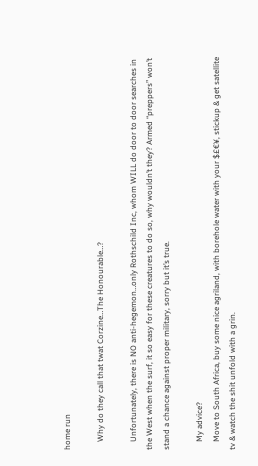home run

    Why do they call that twat Corzine…The Honourable…?

    Unfortunately, there is NO anti-hegemon…only Rothschild Inc, whom WILL do door to door searches in the West when the surf, it so easy for these creatures to do so, why wouldn’t they? Armed “preppers” won’t stand a chance against proper military, sorry but it’s true.

    My advice?
    Move to South Africa, buy some nice agriland, with borehole water with your $£€¥, stickup & get satellite tv & watch the shit unfold with a grin.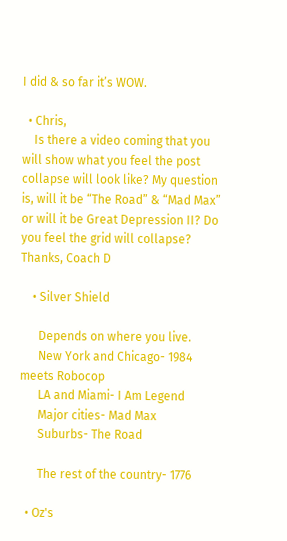I did & so far it’s WOW.

  • Chris,
    Is there a video coming that you will show what you feel the post collapse will look like? My question is, will it be “The Road” & “Mad Max” or will it be Great Depression II? Do you feel the grid will collapse? Thanks, Coach D

    • Silver Shield

      Depends on where you live.
      New York and Chicago- 1984 meets Robocop
      LA and Miami- I Am Legend
      Major cities- Mad Max
      Suburbs- The Road

      The rest of the country- 1776

  • Oz's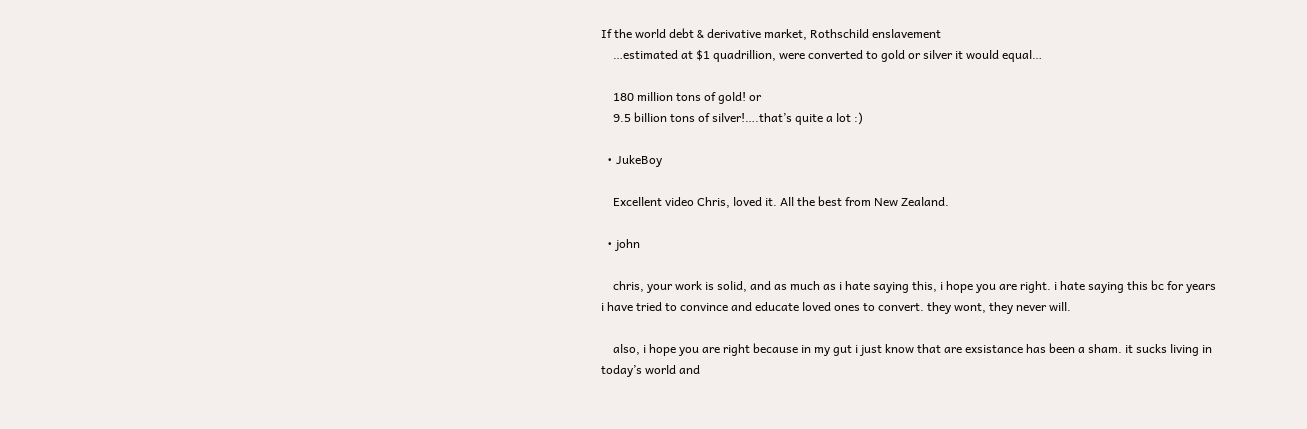If the world debt & derivative market, Rothschild enslavement
    …estimated at $1 quadrillion, were converted to gold or silver it would equal…

    180 million tons of gold! or
    9.5 billion tons of silver!….that’s quite a lot :)

  • JukeBoy

    Excellent video Chris, loved it. All the best from New Zealand.

  • john

    chris, your work is solid, and as much as i hate saying this, i hope you are right. i hate saying this bc for years i have tried to convince and educate loved ones to convert. they wont, they never will.

    also, i hope you are right because in my gut i just know that are exsistance has been a sham. it sucks living in today’s world and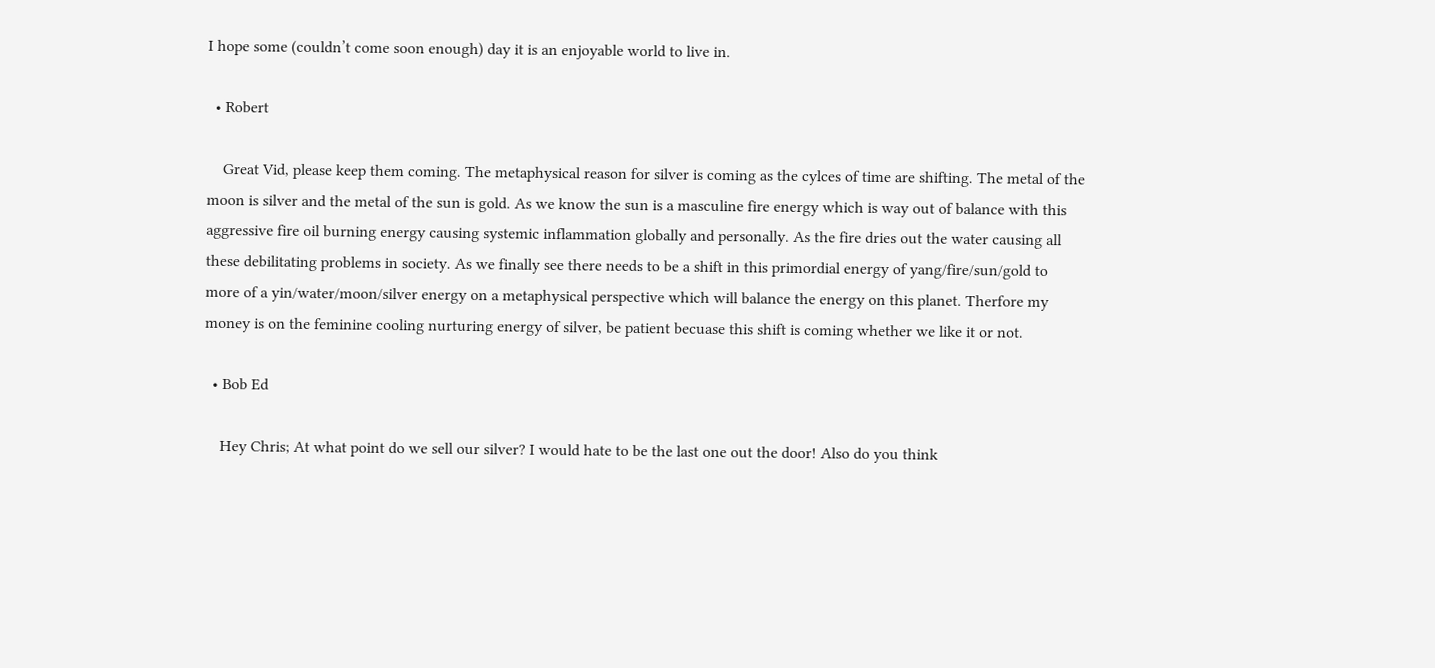I hope some (couldn’t come soon enough) day it is an enjoyable world to live in.

  • Robert

    Great Vid, please keep them coming. The metaphysical reason for silver is coming as the cylces of time are shifting. The metal of the moon is silver and the metal of the sun is gold. As we know the sun is a masculine fire energy which is way out of balance with this aggressive fire oil burning energy causing systemic inflammation globally and personally. As the fire dries out the water causing all these debilitating problems in society. As we finally see there needs to be a shift in this primordial energy of yang/fire/sun/gold to more of a yin/water/moon/silver energy on a metaphysical perspective which will balance the energy on this planet. Therfore my money is on the feminine cooling nurturing energy of silver, be patient becuase this shift is coming whether we like it or not.

  • Bob Ed

    Hey Chris; At what point do we sell our silver? I would hate to be the last one out the door! Also do you think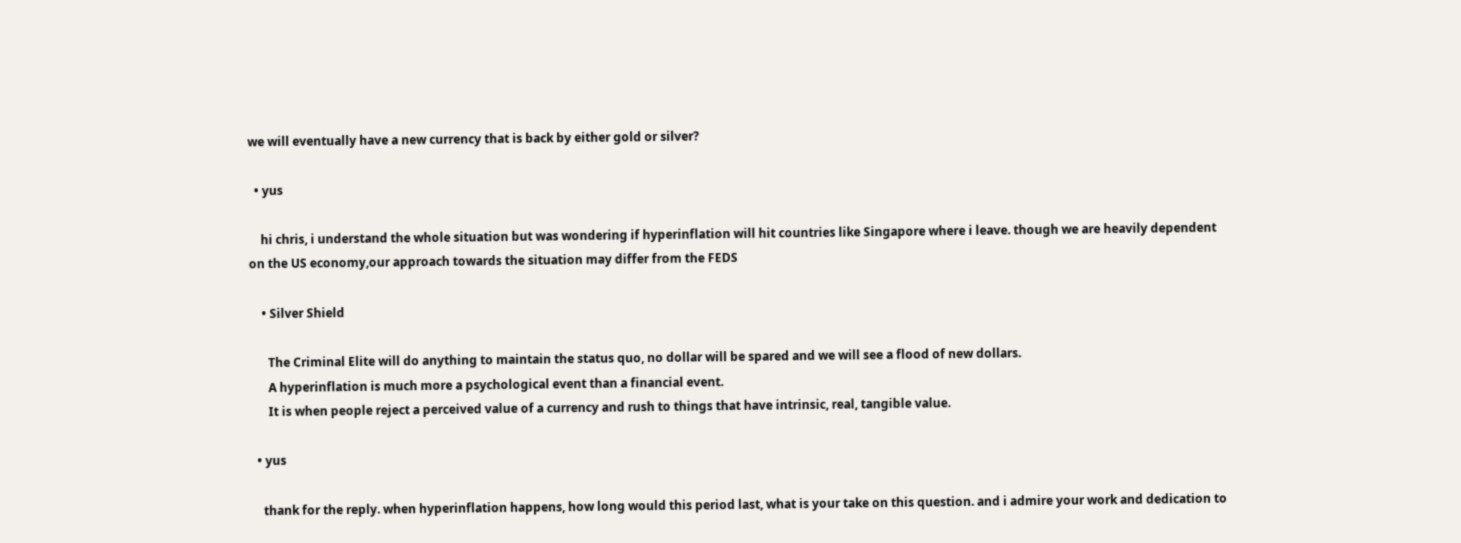we will eventually have a new currency that is back by either gold or silver?

  • yus

    hi chris, i understand the whole situation but was wondering if hyperinflation will hit countries like Singapore where i leave. though we are heavily dependent on the US economy,our approach towards the situation may differ from the FEDS

    • Silver Shield

      The Criminal Elite will do anything to maintain the status quo, no dollar will be spared and we will see a flood of new dollars.
      A hyperinflation is much more a psychological event than a financial event.
      It is when people reject a perceived value of a currency and rush to things that have intrinsic, real, tangible value.

  • yus

    thank for the reply. when hyperinflation happens, how long would this period last, what is your take on this question. and i admire your work and dedication to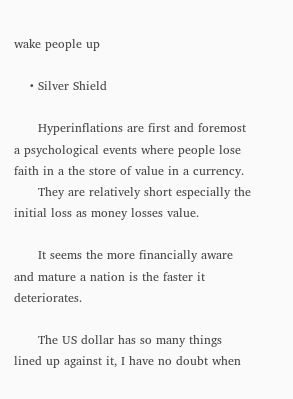wake people up

    • Silver Shield

      Hyperinflations are first and foremost a psychological events where people lose faith in a the store of value in a currency.
      They are relatively short especially the initial loss as money losses value.

      It seems the more financially aware and mature a nation is the faster it deteriorates.

      The US dollar has so many things lined up against it, I have no doubt when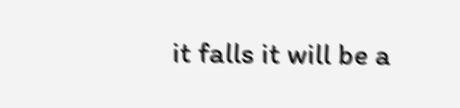it falls it will be a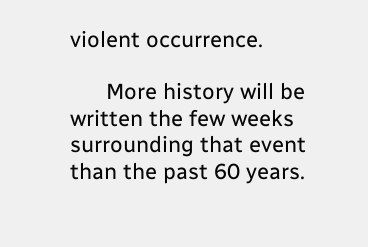violent occurrence.

      More history will be written the few weeks surrounding that event than the past 60 years.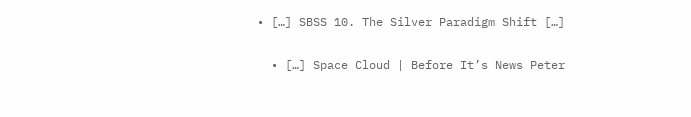• […] SBSS 10. The Silver Paradigm Shift […]

  • […] Space Cloud | Before It’s News Peter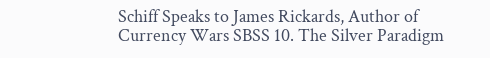Schiff Speaks to James Rickards, Author of Currency Wars SBSS 10. The Silver Paradigm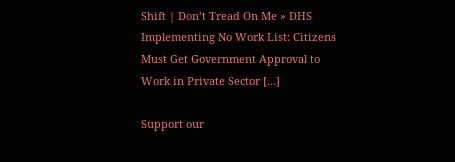Shift | Don’t Tread On Me » DHS Implementing No Work List: Citizens Must Get Government Approval to Work in Private Sector […]

Support our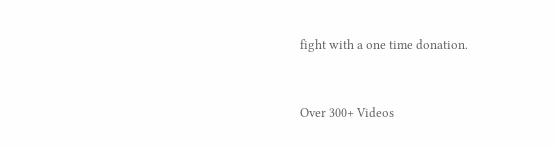fight with a one time donation.


Over 300+ Videos